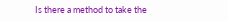Is there a method to take the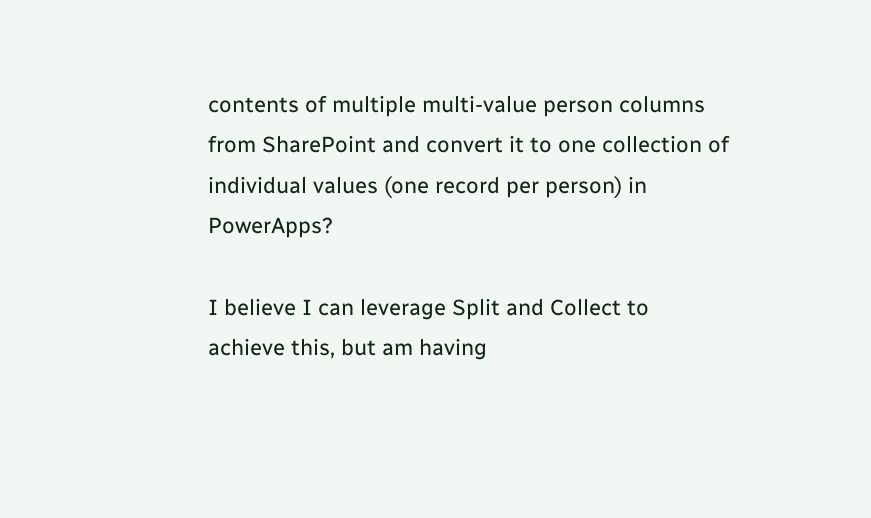contents of multiple multi-value person columns from SharePoint and convert it to one collection of individual values (one record per person) in PowerApps?

I believe I can leverage Split and Collect to achieve this, but am having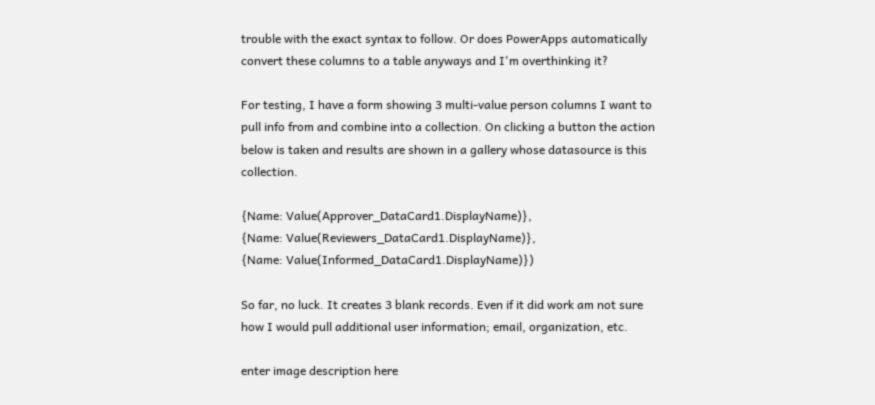trouble with the exact syntax to follow. Or does PowerApps automatically convert these columns to a table anyways and I'm overthinking it?

For testing, I have a form showing 3 multi-value person columns I want to pull info from and combine into a collection. On clicking a button the action below is taken and results are shown in a gallery whose datasource is this collection.

{Name: Value(Approver_DataCard1.DisplayName)},
{Name: Value(Reviewers_DataCard1.DisplayName)},
{Name: Value(Informed_DataCard1.DisplayName)})

So far, no luck. It creates 3 blank records. Even if it did work am not sure how I would pull additional user information; email, organization, etc.

enter image description here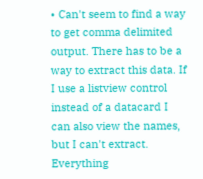• Can't seem to find a way to get comma delimited output. There has to be a way to extract this data. If I use a listview control instead of a datacard I can also view the names, but I can't extract. Everything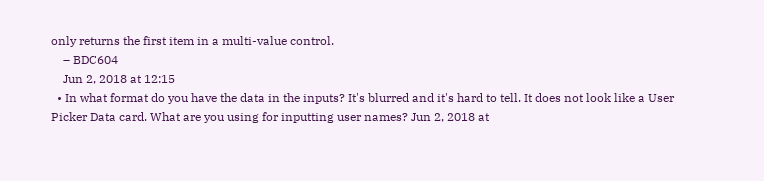only returns the first item in a multi-value control.
    – BDC604
    Jun 2, 2018 at 12:15
  • In what format do you have the data in the inputs? It's blurred and it's hard to tell. It does not look like a User Picker Data card. What are you using for inputting user names? Jun 2, 2018 at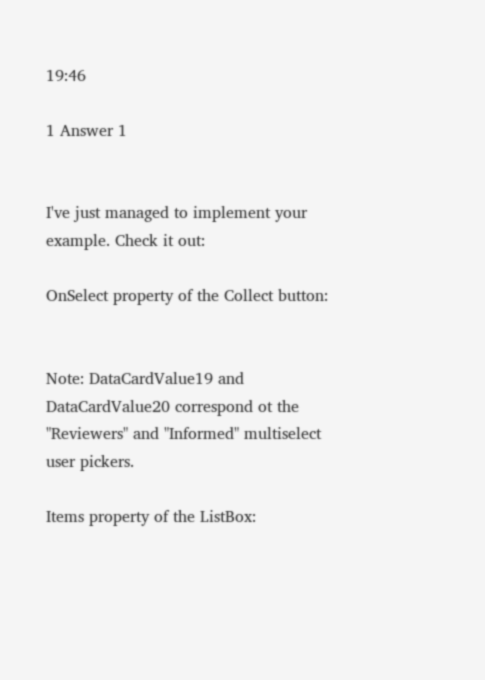19:46

1 Answer 1


I've just managed to implement your example. Check it out:

OnSelect property of the Collect button:


Note: DataCardValue19 and DataCardValue20 correspond ot the "Reviewers" and "Informed" multiselect user pickers.

Items property of the ListBox: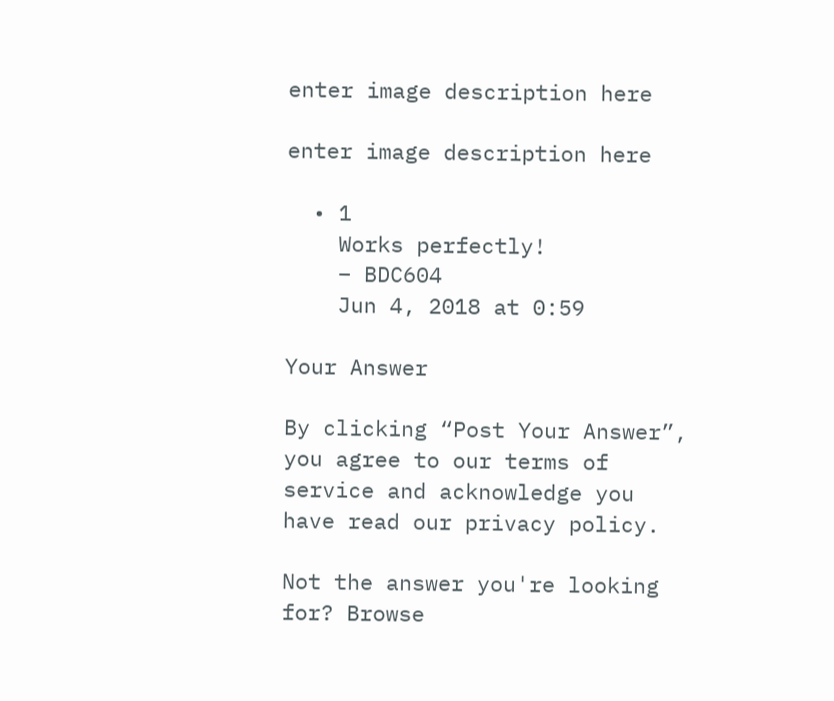enter image description here

enter image description here

  • 1
    Works perfectly!
    – BDC604
    Jun 4, 2018 at 0:59

Your Answer

By clicking “Post Your Answer”, you agree to our terms of service and acknowledge you have read our privacy policy.

Not the answer you're looking for? Browse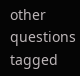other questions tagged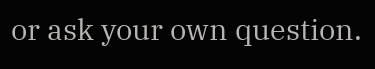or ask your own question.